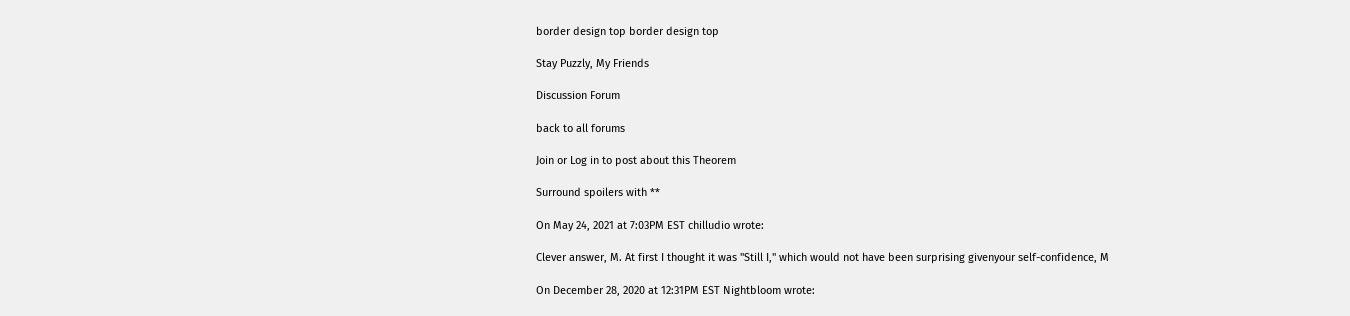border design top border design top

Stay Puzzly, My Friends

Discussion Forum

back to all forums

Join or Log in to post about this Theorem

Surround spoilers with **

On May 24, 2021 at 7:03PM EST chilludio wrote:

Clever answer, M. At first I thought it was "Still I," which would not have been surprising givenyour self-confidence, M

On December 28, 2020 at 12:31PM EST Nightbloom wrote: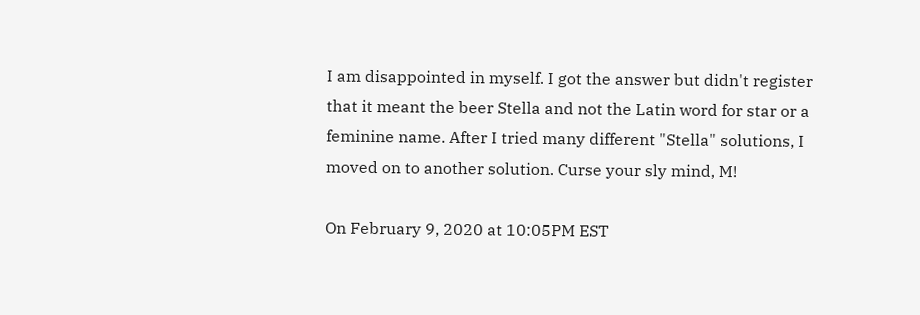I am disappointed in myself. I got the answer but didn't register that it meant the beer Stella and not the Latin word for star or a feminine name. After I tried many different "Stella" solutions, I moved on to another solution. Curse your sly mind, M!

On February 9, 2020 at 10:05PM EST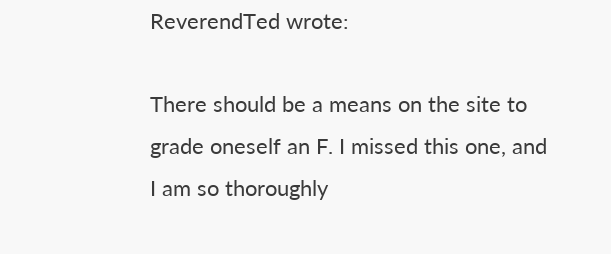ReverendTed wrote:

There should be a means on the site to grade oneself an F. I missed this one, and I am so thoroughly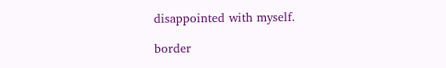disappointed with myself.

border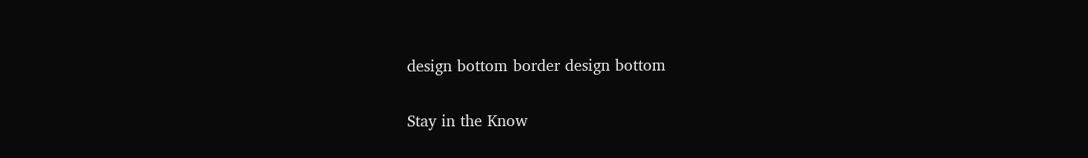design bottom border design bottom

Stay in the Know